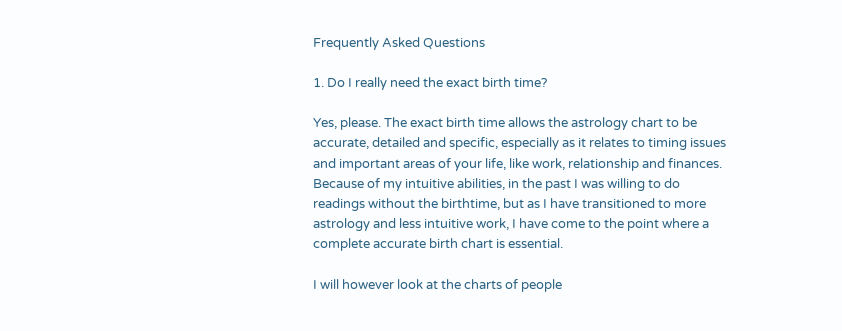Frequently Asked Questions

1. Do I really need the exact birth time?

Yes, please. The exact birth time allows the astrology chart to be accurate, detailed and specific, especially as it relates to timing issues and important areas of your life, like work, relationship and finances. Because of my intuitive abilities, in the past I was willing to do readings without the birthtime, but as I have transitioned to more astrology and less intuitive work, I have come to the point where a complete accurate birth chart is essential.

I will however look at the charts of people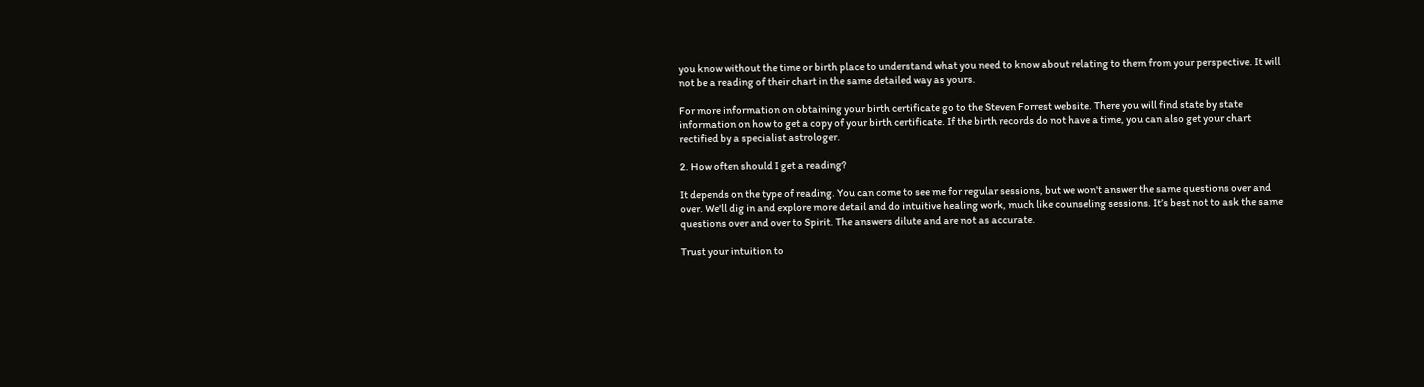you know without the time or birth place to understand what you need to know about relating to them from your perspective. It will not be a reading of their chart in the same detailed way as yours.

For more information on obtaining your birth certificate go to the Steven Forrest website. There you will find state by state information on how to get a copy of your birth certificate. If the birth records do not have a time, you can also get your chart rectified by a specialist astrologer.

2. How often should I get a reading?

It depends on the type of reading. You can come to see me for regular sessions, but we won't answer the same questions over and over. We'll dig in and explore more detail and do intuitive healing work, much like counseling sessions. It’s best not to ask the same questions over and over to Spirit. The answers dilute and are not as accurate.

Trust your intuition to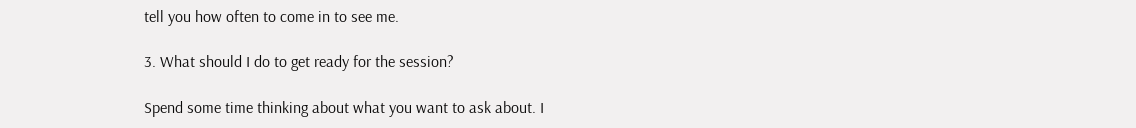tell you how often to come in to see me.

3. What should I do to get ready for the session?

Spend some time thinking about what you want to ask about. I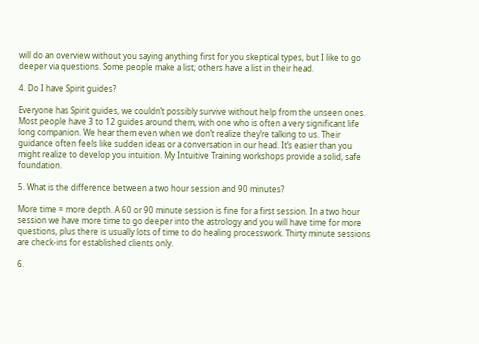will do an overview without you saying anything first for you skeptical types, but I like to go deeper via questions. Some people make a list; others have a list in their head.

4. Do I have Spirit guides?

Everyone has Spirit guides, we couldn’t possibly survive without help from the unseen ones. Most people have 3 to 12 guides around them, with one who is often a very significant life long companion. We hear them even when we don’t realize they’re talking to us. Their guidance often feels like sudden ideas or a conversation in our head. It’s easier than you might realize to develop you intuition. My Intuitive Training workshops provide a solid, safe foundation.

5. What is the difference between a two hour session and 90 minutes?

More time = more depth. A 60 or 90 minute session is fine for a first session. In a two hour session we have more time to go deeper into the astrology and you will have time for more questions, plus there is usually lots of time to do healing processwork. Thirty minute sessions are check-ins for established clients only.

6.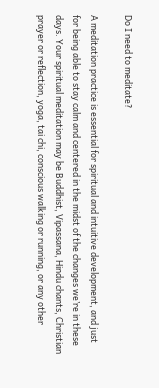Do I need to meditate?

A meditation practice is essential for spiritual and intuitive development, and just for being able to stay calm and centered in the midst of the changes we’re in these days. Your spiritual meditation may be Buddhist, Vipassana, Hindu chants, Christian prayer or reflection, yoga, tai chi, conscious walking or running, or any other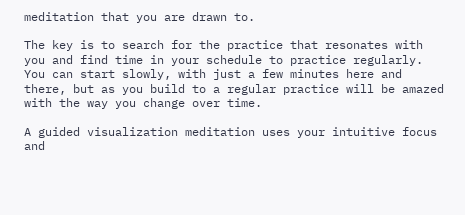meditation that you are drawn to.

The key is to search for the practice that resonates with you and find time in your schedule to practice regularly. You can start slowly, with just a few minutes here and there, but as you build to a regular practice will be amazed with the way you change over time.

A guided visualization meditation uses your intuitive focus and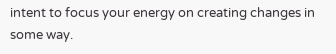intent to focus your energy on creating changes in some way.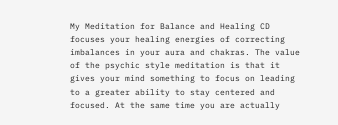My Meditation for Balance and Healing CD focuses your healing energies of correcting imbalances in your aura and chakras. The value of the psychic style meditation is that it gives your mind something to focus on leading to a greater ability to stay centered and focused. At the same time you are actually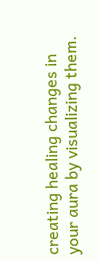creating healing changes in your aura by visualizing them.